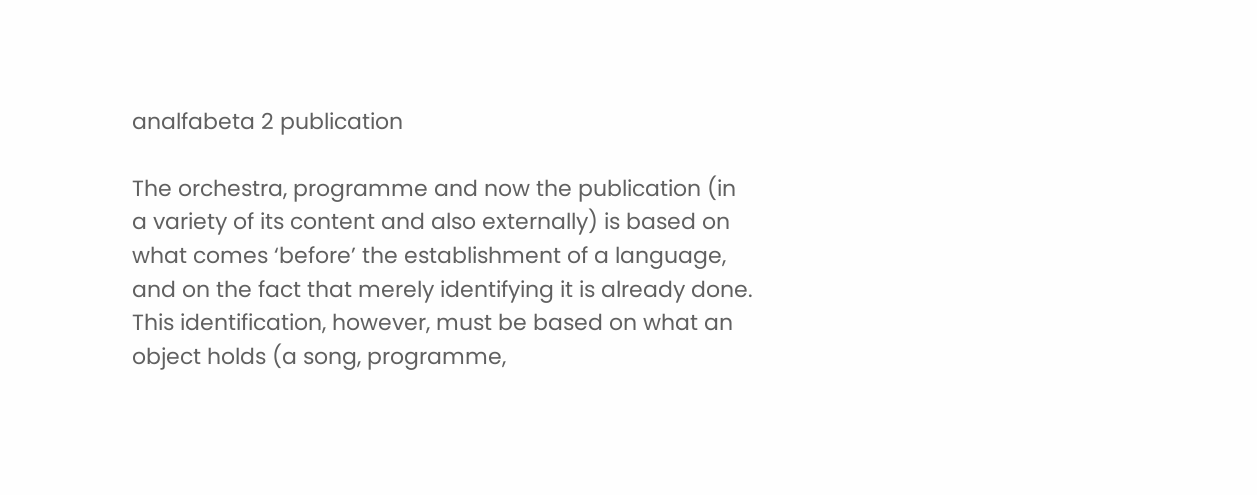analfabeta 2 publication

The orchestra, programme and now the publication (in a variety of its content and also externally) is based on what comes ‘before’ the establishment of a language, and on the fact that merely identifying it is already done. This identification, however, must be based on what an object holds (a song, programme,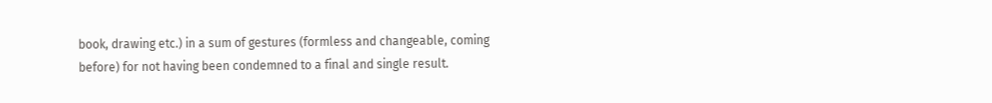book, drawing etc.) in a sum of gestures (formless and changeable, coming before) for not having been condemned to a final and single result.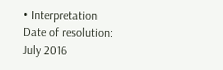• Interpretation
Date of resolution:
July 2016